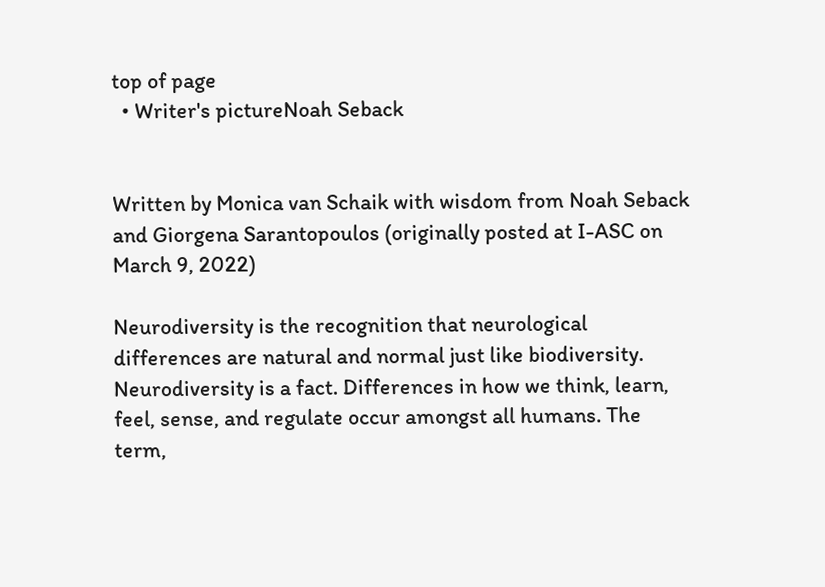top of page
  • Writer's pictureNoah Seback


Written by Monica van Schaik with wisdom from Noah Seback and Giorgena Sarantopoulos (originally posted at I-ASC on March 9, 2022)

Neurodiversity is the recognition that neurological differences are natural and normal just like biodiversity. Neurodiversity is a fact. Differences in how we think, learn, feel, sense, and regulate occur amongst all humans. The term,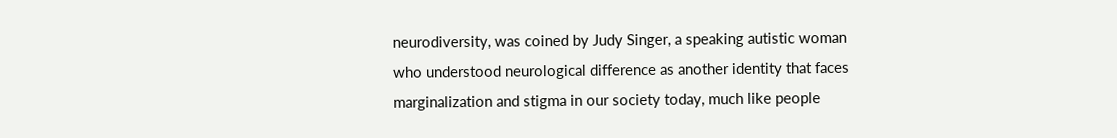neurodiversity, was coined by Judy Singer, a speaking autistic woman who understood neurological difference as another identity that faces marginalization and stigma in our society today, much like people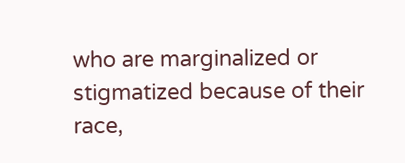who are marginalized or stigmatized because of their race,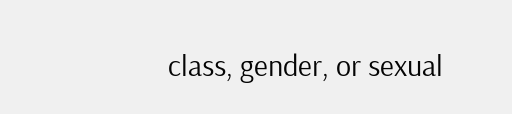class, gender, or sexual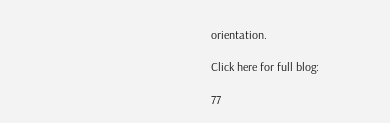orientation.

Click here for full blog:

77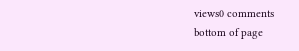views0 comments
bottom of page